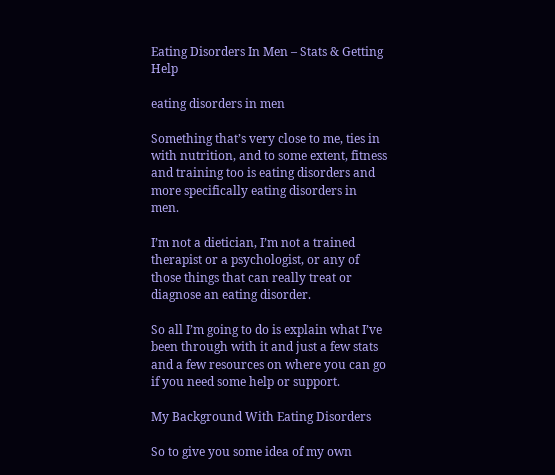Eating Disorders In Men – Stats & Getting Help

eating disorders in men

Something that’s very close to me, ties in with nutrition, and to some extent, fitness and training too is eating disorders and more specifically eating disorders in men.

I’m not a dietician, I’m not a trained therapist or a psychologist, or any of those things that can really treat or diagnose an eating disorder.

So all I’m going to do is explain what I’ve been through with it and just a few stats and a few resources on where you can go if you need some help or support.

My Background With Eating Disorders

So to give you some idea of my own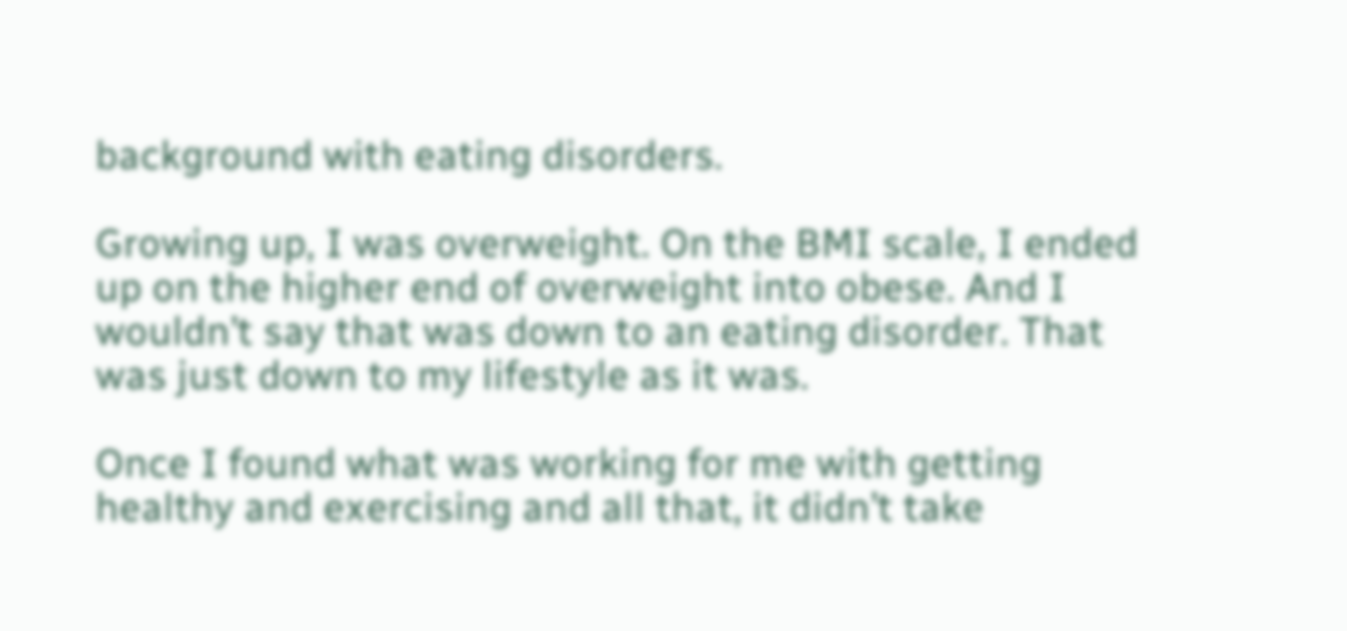background with eating disorders.

Growing up, I was overweight. On the BMI scale, I ended up on the higher end of overweight into obese. And I wouldn’t say that was down to an eating disorder. That was just down to my lifestyle as it was.

Once I found what was working for me with getting healthy and exercising and all that, it didn’t take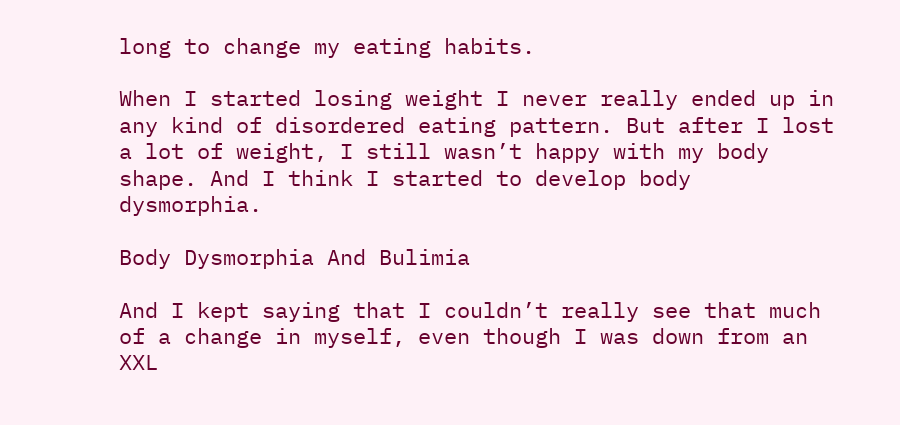long to change my eating habits.

When I started losing weight I never really ended up in any kind of disordered eating pattern. But after I lost a lot of weight, I still wasn’t happy with my body shape. And I think I started to develop body dysmorphia.

Body Dysmorphia And Bulimia

And I kept saying that I couldn’t really see that much of a change in myself, even though I was down from an XXL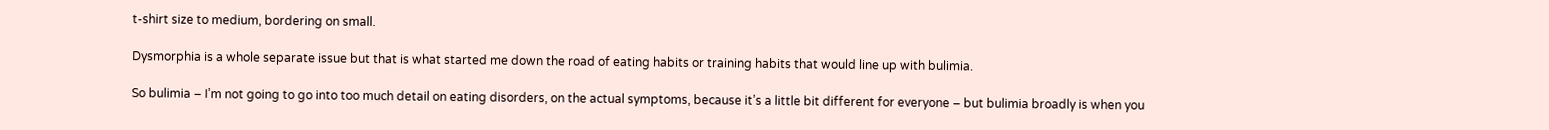t-shirt size to medium, bordering on small.

Dysmorphia is a whole separate issue but that is what started me down the road of eating habits or training habits that would line up with bulimia.

So bulimia – I’m not going to go into too much detail on eating disorders, on the actual symptoms, because it’s a little bit different for everyone – but bulimia broadly is when you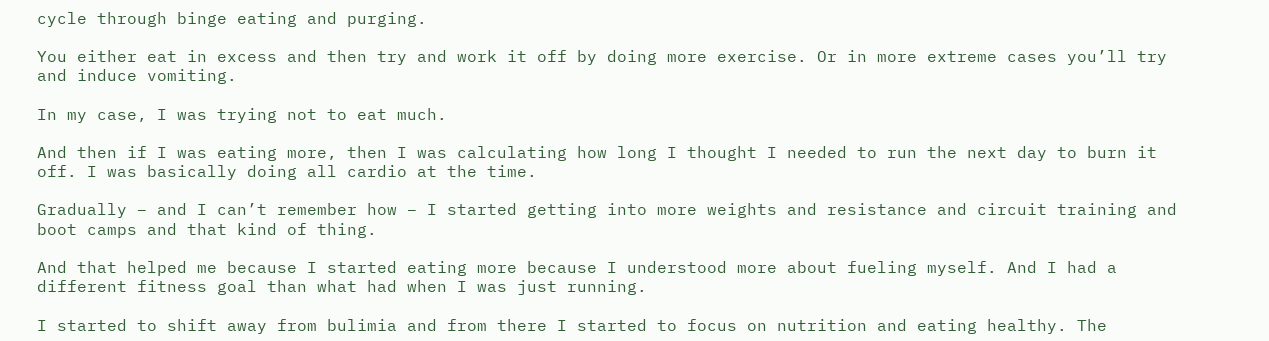cycle through binge eating and purging.

You either eat in excess and then try and work it off by doing more exercise. Or in more extreme cases you’ll try and induce vomiting.

In my case, I was trying not to eat much.

And then if I was eating more, then I was calculating how long I thought I needed to run the next day to burn it off. I was basically doing all cardio at the time.

Gradually – and I can’t remember how – I started getting into more weights and resistance and circuit training and boot camps and that kind of thing.

And that helped me because I started eating more because I understood more about fueling myself. And I had a different fitness goal than what had when I was just running.

I started to shift away from bulimia and from there I started to focus on nutrition and eating healthy. The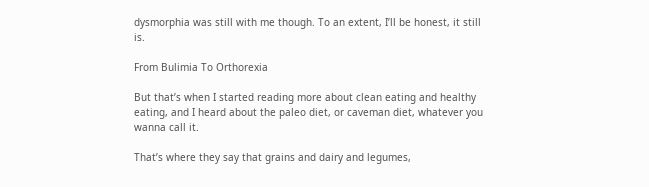dysmorphia was still with me though. To an extent, I’ll be honest, it still is.

From Bulimia To Orthorexia

But that’s when I started reading more about clean eating and healthy eating, and I heard about the paleo diet, or caveman diet, whatever you wanna call it.

That’s where they say that grains and dairy and legumes,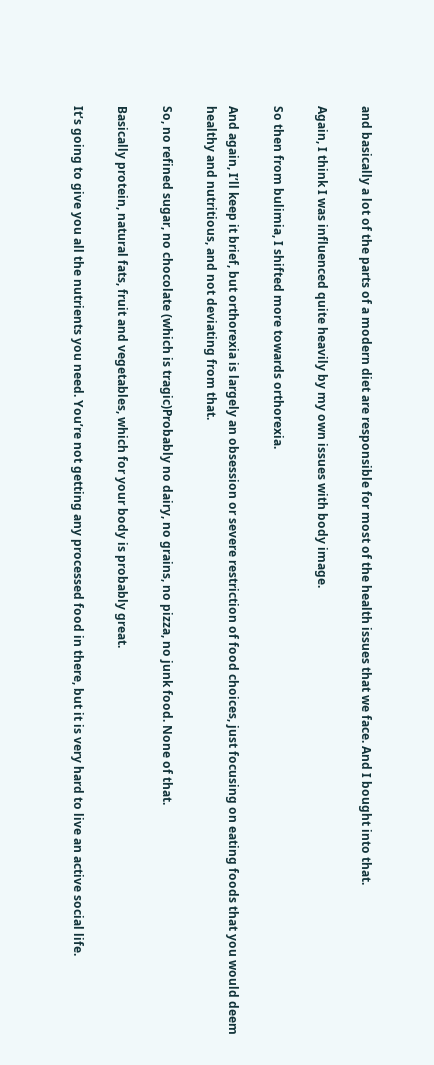and basically a lot of the parts of a modern diet are responsible for most of the health issues that we face. And I bought into that.

Again, I think I was influenced quite heavily by my own issues with body image.

So then from bulimia, I shifted more towards orthorexia.

And again, I’ll keep it brief, but orthorexia is largely an obsession or severe restriction of food choices, just focusing on eating foods that you would deem healthy and nutritious, and not deviating from that.

So, no refined sugar, no chocolate (which is tragic)Probably no dairy, no grains, no pizza, no junk food. None of that.

Basically protein, natural fats, fruit and vegetables, which for your body is probably great.

It’s going to give you all the nutrients you need. You’re not getting any processed food in there, but it is very hard to live an active social life.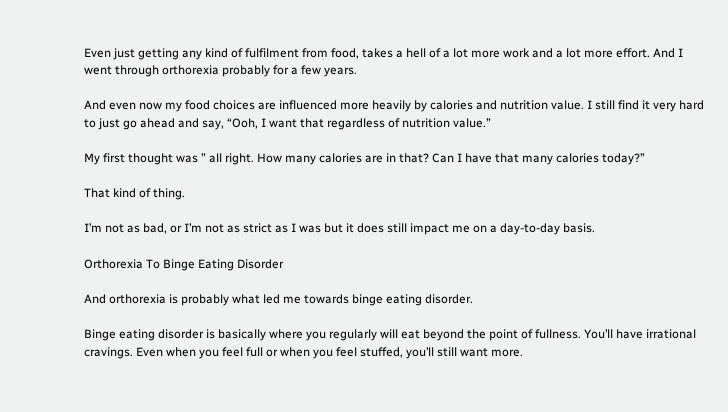Even just getting any kind of fulfilment from food, takes a hell of a lot more work and a lot more effort. And I went through orthorexia probably for a few years.

And even now my food choices are influenced more heavily by calories and nutrition value. I still find it very hard to just go ahead and say, “Ooh, I want that regardless of nutrition value.”

My first thought was ” all right. How many calories are in that? Can I have that many calories today?”

That kind of thing.

I’m not as bad, or I’m not as strict as I was but it does still impact me on a day-to-day basis.

Orthorexia To Binge Eating Disorder

And orthorexia is probably what led me towards binge eating disorder.

Binge eating disorder is basically where you regularly will eat beyond the point of fullness. You’ll have irrational cravings. Even when you feel full or when you feel stuffed, you’ll still want more.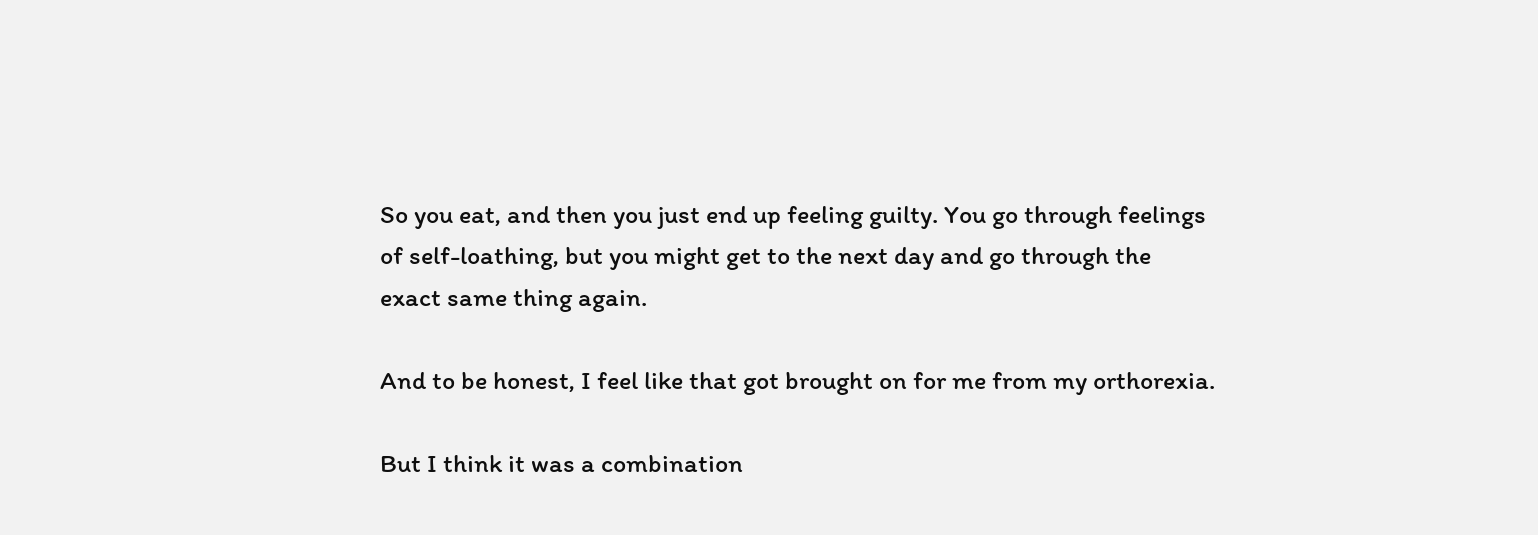So you eat, and then you just end up feeling guilty. You go through feelings of self-loathing, but you might get to the next day and go through the exact same thing again.

And to be honest, I feel like that got brought on for me from my orthorexia.

But I think it was a combination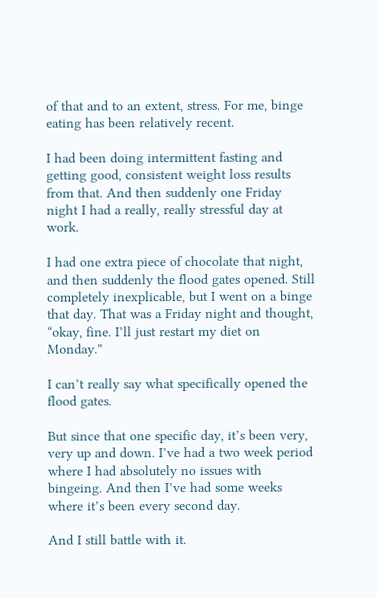of that and to an extent, stress. For me, binge eating has been relatively recent.

I had been doing intermittent fasting and getting good, consistent weight loss results from that. And then suddenly one Friday night I had a really, really stressful day at work.

I had one extra piece of chocolate that night, and then suddenly the flood gates opened. Still completely inexplicable, but I went on a binge that day. That was a Friday night and thought, “okay, fine. I’ll just restart my diet on Monday.”

I can’t really say what specifically opened the flood gates.

But since that one specific day, it’s been very, very up and down. I’ve had a two week period where I had absolutely no issues with bingeing. And then I’ve had some weeks where it’s been every second day.

And I still battle with it.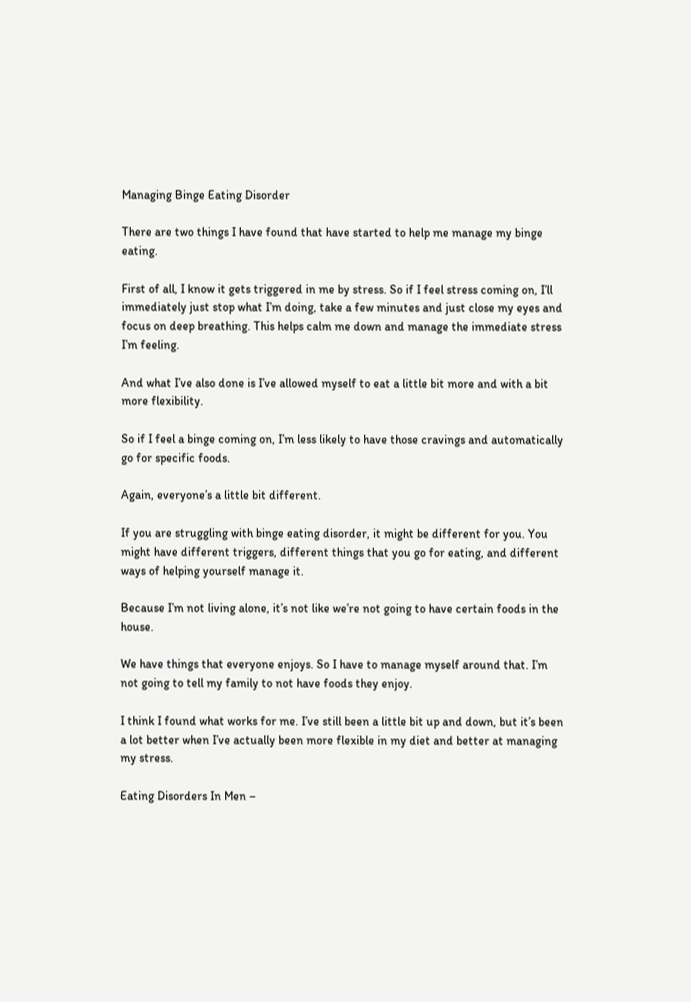Managing Binge Eating Disorder

There are two things I have found that have started to help me manage my binge eating.

First of all, I know it gets triggered in me by stress. So if I feel stress coming on, I’ll immediately just stop what I’m doing, take a few minutes and just close my eyes and focus on deep breathing. This helps calm me down and manage the immediate stress I’m feeling.

And what I’ve also done is I’ve allowed myself to eat a little bit more and with a bit more flexibility.

So if I feel a binge coming on, I’m less likely to have those cravings and automatically go for specific foods.

Again, everyone’s a little bit different.

If you are struggling with binge eating disorder, it might be different for you. You might have different triggers, different things that you go for eating, and different ways of helping yourself manage it.

Because I’m not living alone, it’s not like we’re not going to have certain foods in the house.

We have things that everyone enjoys. So I have to manage myself around that. I’m not going to tell my family to not have foods they enjoy.

I think I found what works for me. I’ve still been a little bit up and down, but it’s been a lot better when I’ve actually been more flexible in my diet and better at managing my stress.

Eating Disorders In Men –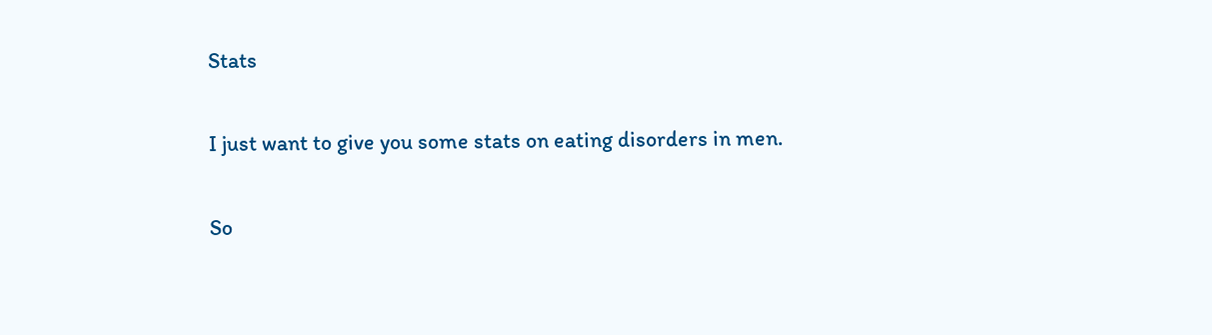Stats

I just want to give you some stats on eating disorders in men.

So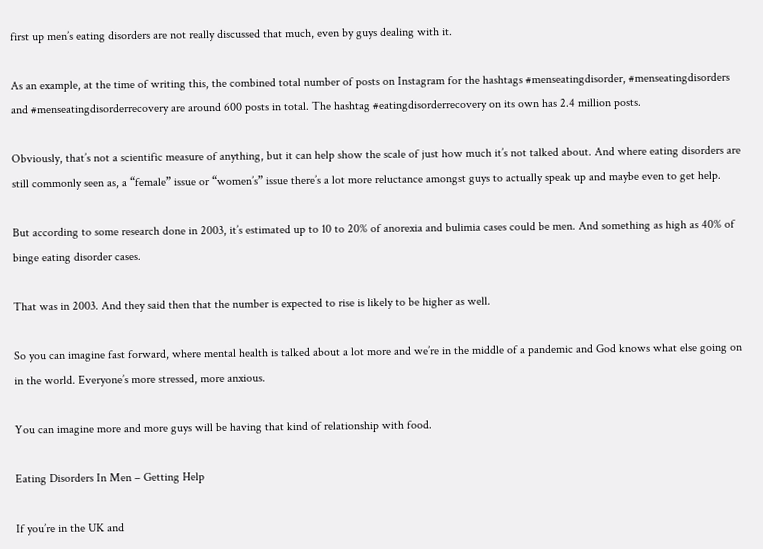first up men’s eating disorders are not really discussed that much, even by guys dealing with it.

As an example, at the time of writing this, the combined total number of posts on Instagram for the hashtags #menseatingdisorder, #menseatingdisorders and #menseatingdisorderrecovery are around 600 posts in total. The hashtag #eatingdisorderrecovery on its own has 2.4 million posts.

Obviously, that’s not a scientific measure of anything, but it can help show the scale of just how much it’s not talked about. And where eating disorders are still commonly seen as, a “female” issue or “women’s” issue there’s a lot more reluctance amongst guys to actually speak up and maybe even to get help.

But according to some research done in 2003, it’s estimated up to 10 to 20% of anorexia and bulimia cases could be men. And something as high as 40% of binge eating disorder cases.

That was in 2003. And they said then that the number is expected to rise is likely to be higher as well.

So you can imagine fast forward, where mental health is talked about a lot more and we’re in the middle of a pandemic and God knows what else going on in the world. Everyone’s more stressed, more anxious.

You can imagine more and more guys will be having that kind of relationship with food.

Eating Disorders In Men – Getting Help

If you’re in the UK and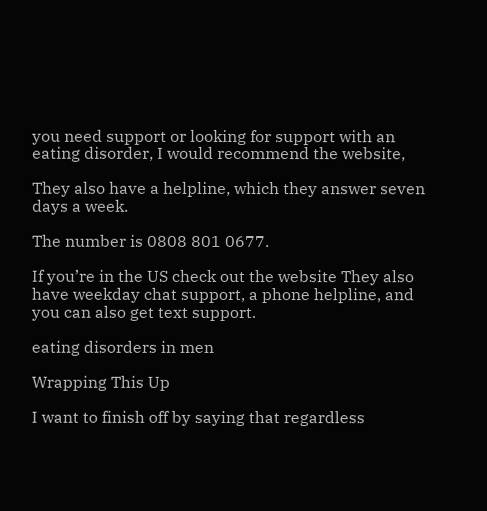you need support or looking for support with an eating disorder, I would recommend the website,

They also have a helpline, which they answer seven days a week.

The number is 0808 801 0677.

If you’re in the US check out the website They also have weekday chat support, a phone helpline, and you can also get text support.

eating disorders in men

Wrapping This Up

I want to finish off by saying that regardless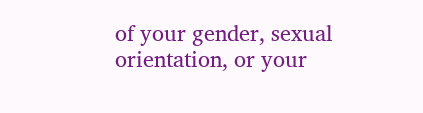of your gender, sexual orientation, or your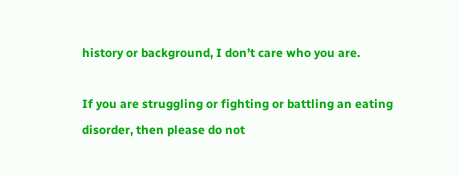history or background, I don’t care who you are.

If you are struggling or fighting or battling an eating disorder, then please do not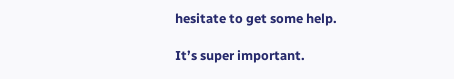hesitate to get some help.

It’s super important.